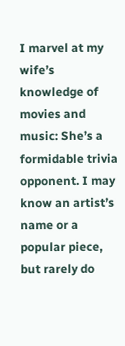I marvel at my wife’s knowledge of movies and music: She’s a formidable trivia opponent. I may know an artist’s name or a popular piece, but rarely do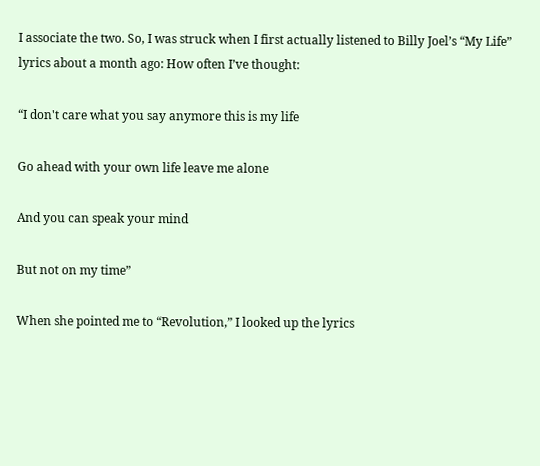I associate the two. So, I was struck when I first actually listened to Billy Joel’s “My Life” lyrics about a month ago: How often I’ve thought:

“I don't care what you say anymore this is my life

Go ahead with your own life leave me alone

And you can speak your mind

But not on my time”

When she pointed me to “Revolution,” I looked up the lyrics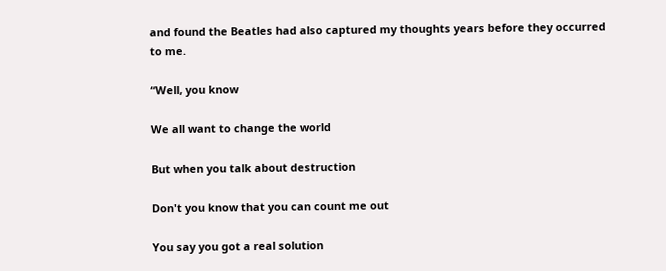and found the Beatles had also captured my thoughts years before they occurred to me.

“Well, you know

We all want to change the world

But when you talk about destruction

Don't you know that you can count me out

You say you got a real solution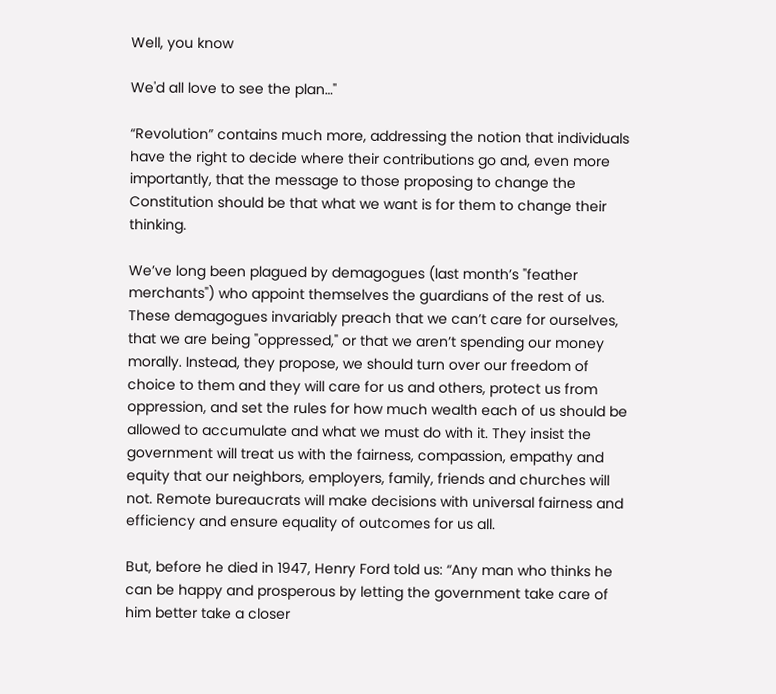Well, you know

We'd all love to see the plan…"

“Revolution” contains much more, addressing the notion that individuals have the right to decide where their contributions go and, even more importantly, that the message to those proposing to change the Constitution should be that what we want is for them to change their thinking.

We’ve long been plagued by demagogues (last month’s "feather merchants") who appoint themselves the guardians of the rest of us. These demagogues invariably preach that we can’t care for ourselves, that we are being "oppressed," or that we aren’t spending our money morally. Instead, they propose, we should turn over our freedom of choice to them and they will care for us and others, protect us from oppression, and set the rules for how much wealth each of us should be allowed to accumulate and what we must do with it. They insist the government will treat us with the fairness, compassion, empathy and equity that our neighbors, employers, family, friends and churches will not. Remote bureaucrats will make decisions with universal fairness and efficiency and ensure equality of outcomes for us all.

But, before he died in 1947, Henry Ford told us: “Any man who thinks he can be happy and prosperous by letting the government take care of him better take a closer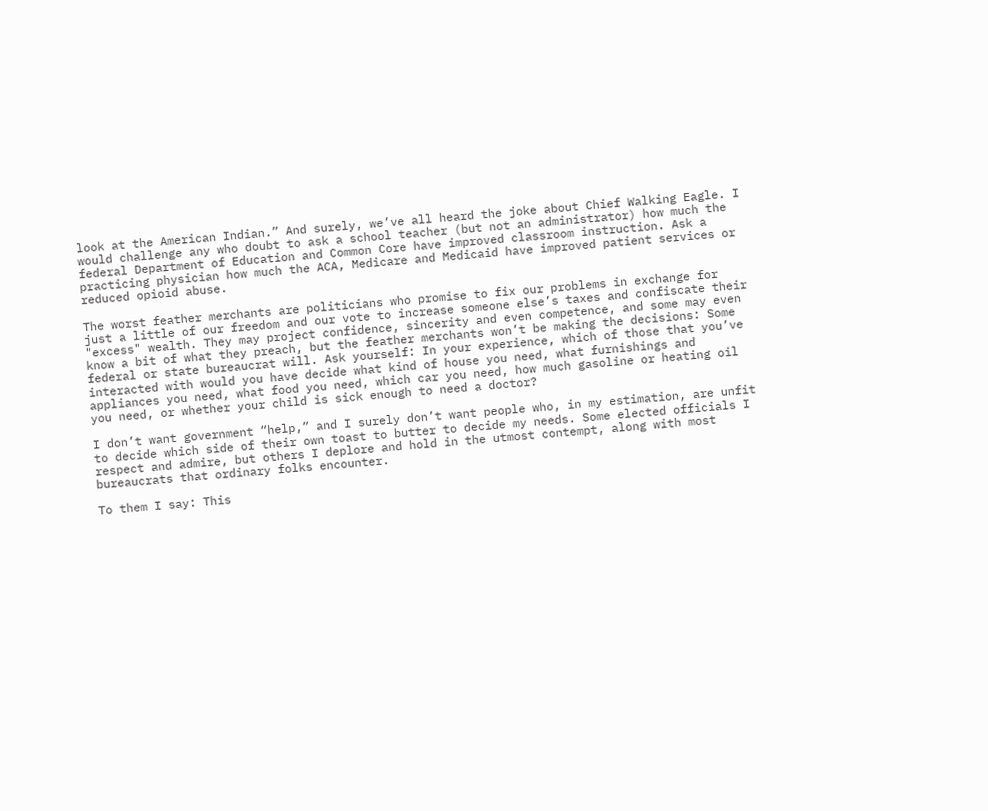look at the American Indian.” And surely, we’ve all heard the joke about Chief Walking Eagle. I would challenge any who doubt to ask a school teacher (but not an administrator) how much the federal Department of Education and Common Core have improved classroom instruction. Ask a practicing physician how much the ACA, Medicare and Medicaid have improved patient services or reduced opioid abuse.

The worst feather merchants are politicians who promise to fix our problems in exchange for just a little of our freedom and our vote to increase someone else’s taxes and confiscate their "excess" wealth. They may project confidence, sincerity and even competence, and some may even know a bit of what they preach, but the feather merchants won’t be making the decisions: Some federal or state bureaucrat will. Ask yourself: In your experience, which of those that you’ve interacted with would you have decide what kind of house you need, what furnishings and appliances you need, what food you need, which car you need, how much gasoline or heating oil you need, or whether your child is sick enough to need a doctor?

I don’t want government “help,” and I surely don’t want people who, in my estimation, are unfit to decide which side of their own toast to butter to decide my needs. Some elected officials I respect and admire, but others I deplore and hold in the utmost contempt, along with most bureaucrats that ordinary folks encounter.

To them I say: This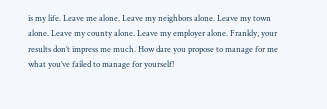is my life. Leave me alone. Leave my neighbors alone. Leave my town alone. Leave my county alone. Leave my employer alone. Frankly, your results don’t impress me much. How dare you propose to manage for me what you’ve failed to manage for yourself!